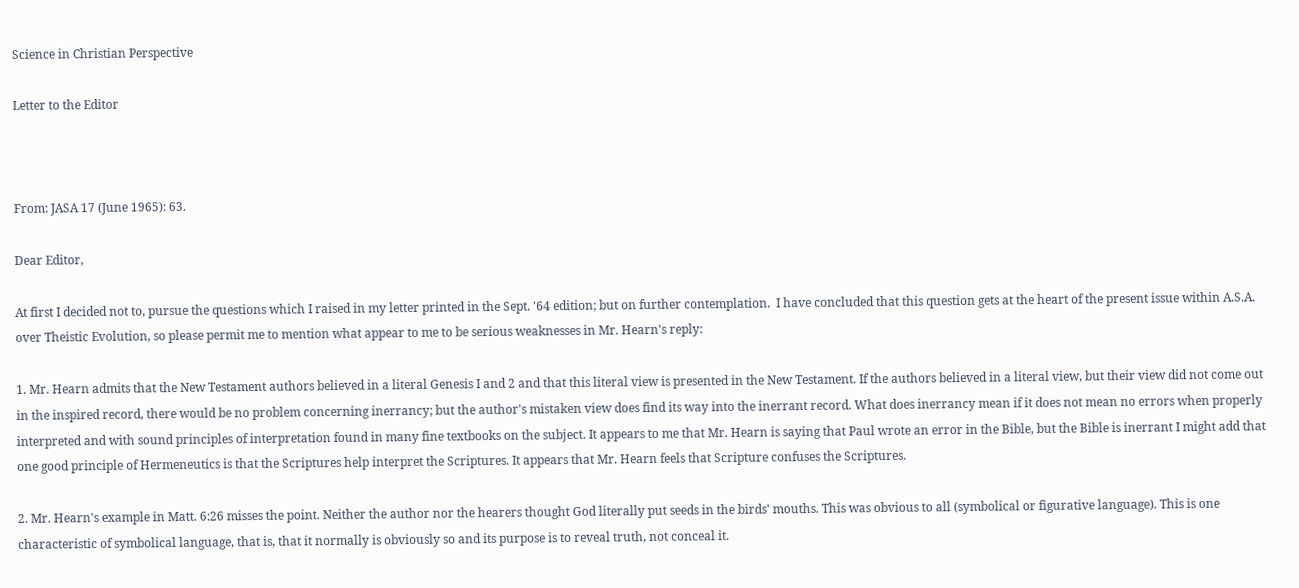Science in Christian Perspective

Letter to the Editor



From: JASA 17 (June 1965): 63.

Dear Editor,

At first I decided not to, pursue the questions which I raised in my letter printed in the Sept. '64 edition; but on further contemplation.  I have concluded that this question gets at the heart of the present issue within A.S.A. over Theistic Evolution, so please permit me to mention what appear to me to be serious weaknesses in Mr. Hearn's reply:

1. Mr. Hearn admits that the New Testament authors believed in a literal Genesis I and 2 and that this literal view is presented in the New Testament. If the authors believed in a literal view, but their view did not come out in the inspired record, there would be no problem concerning inerrancy; but the author's mistaken view does find its way into the inerrant record. What does inerrancy mean if it does not mean no errors when properly interpreted and with sound principles of interpretation found in many fine textbooks on the subject. It appears to me that Mr. Hearn is saying that Paul wrote an error in the Bible, but the Bible is inerrant I might add that one good principle of Hermeneutics is that the Scriptures help interpret the Scriptures. It appears that Mr. Hearn feels that Scripture confuses the Scriptures.

2. Mr. Hearn's example in Matt. 6:26 misses the point. Neither the author nor the hearers thought God literally put seeds in the birds' mouths. This was obvious to all (symbolical or figurative language). This is one characteristic of symbolical language, that is, that it normally is obviously so and its purpose is to reveal truth, not conceal it.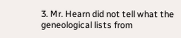3. Mr. Hearn did not tell what the geneological lists from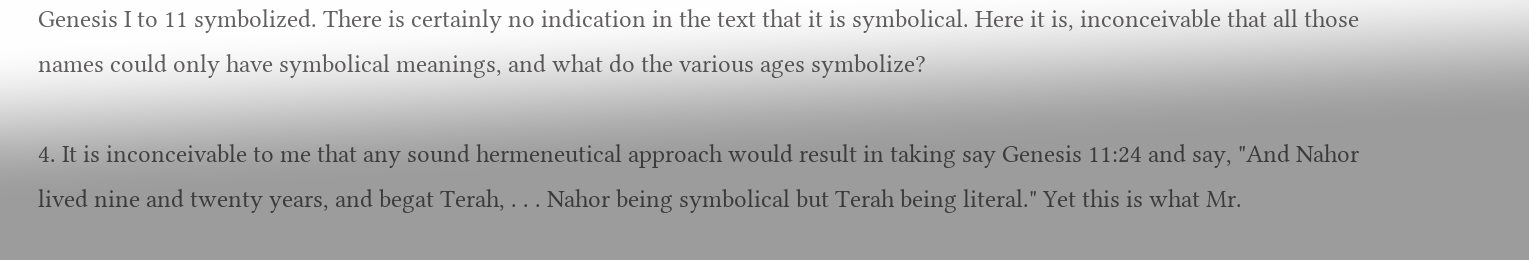Genesis I to 11 symbolized. There is certainly no indication in the text that it is symbolical. Here it is, inconceivable that all those names could only have symbolical meanings, and what do the various ages symbolize?

4. It is inconceivable to me that any sound hermeneutical approach would result in taking say Genesis 11:24 and say, "And Nahor lived nine and twenty years, and begat Terah, . . . Nahor being symbolical but Terah being literal." Yet this is what Mr.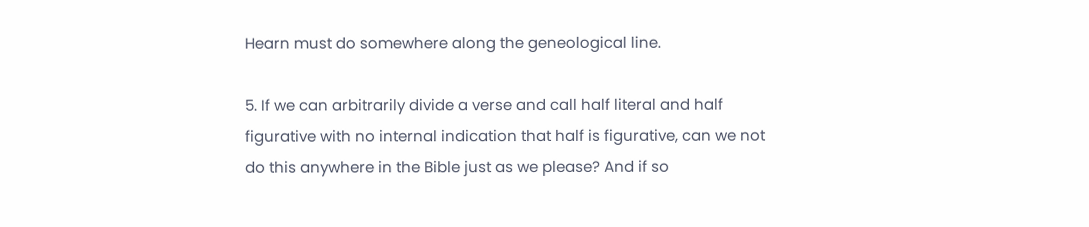Hearn must do somewhere along the geneological line.

5. If we can arbitrarily divide a verse and call half literal and half figurative with no internal indication that half is figurative, can we not do this anywhere in the Bible just as we please? And if so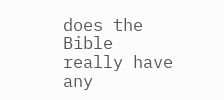does the Bible really have any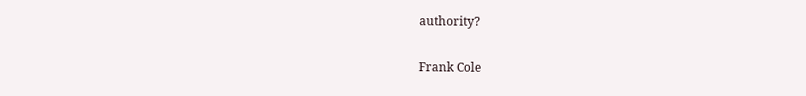authority?

Frank Cole